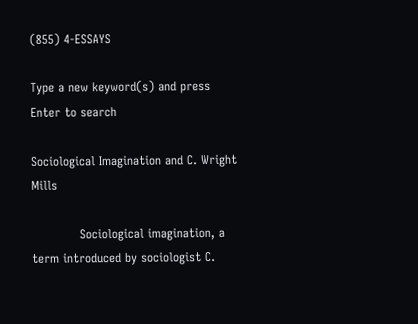(855) 4-ESSAYS

Type a new keyword(s) and press Enter to search

Sociological Imagination and C. Wright Mills

            Sociological imagination, a term introduced by sociologist C.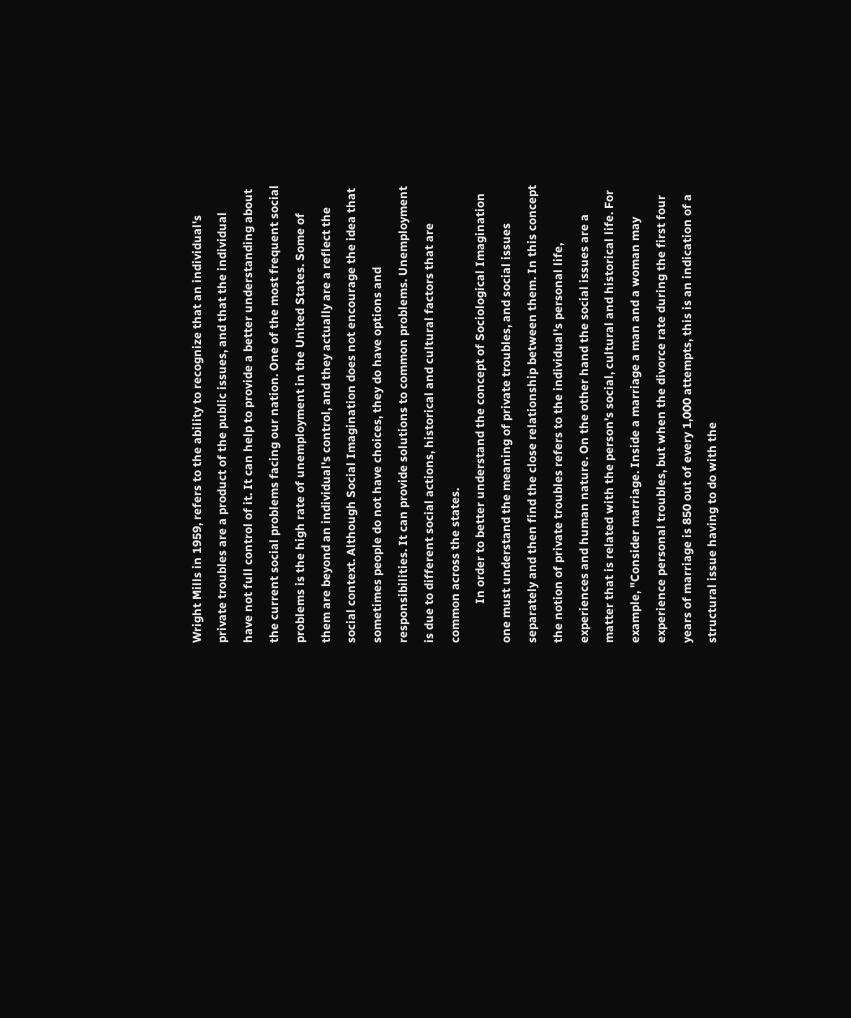Wright Mills in 1959, refers to the ability to recognize that an individual's private troubles are a product of the public issues, and that the individual have not full control of it. It can help to provide a better understanding about the current social problems facing our nation. One of the most frequent social problems is the high rate of unemployment in the United States. Some of them are beyond an individual's control, and they actually are a reflect the social context. Although Social Imagination does not encourage the idea that sometimes people do not have choices, they do have options and responsibilities. It can provide solutions to common problems. Unemployment is due to different social actions, historical and cultural factors that are common across the states.
             In order to better understand the concept of Sociological Imagination one must understand the meaning of private troubles, and social issues separately and then find the close relationship between them. In this concept the notion of private troubles refers to the individual's personal life, experiences and human nature. On the other hand the social issues are a matter that is related with the person's social, cultural and historical life. For example, "Consider marriage. Inside a marriage a man and a woman may experience personal troubles, but when the divorce rate during the first four years of marriage is 850 out of every 1,000 attempts, this is an indication of a structural issue having to do with the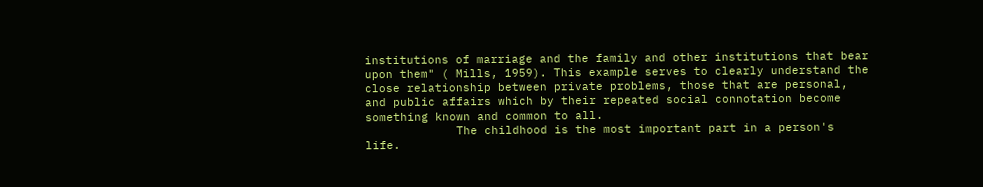institutions of marriage and the family and other institutions that bear upon them" ( Mills, 1959). This example serves to clearly understand the close relationship between private problems, those that are personal, and public affairs which by their repeated social connotation become something known and common to all.
             The childhood is the most important part in a person's life.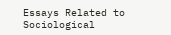Essays Related to Sociological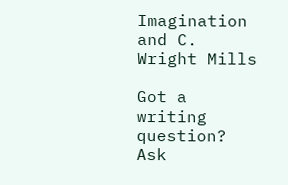Imagination and C. Wright Mills

Got a writing question? Ask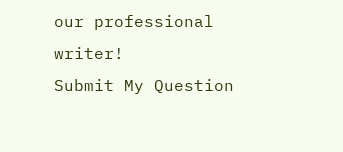our professional writer!
Submit My Question